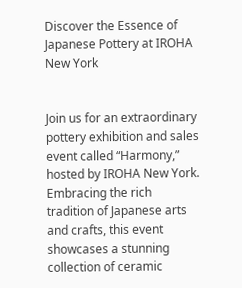Discover the Essence of Japanese Pottery at IROHA New York


Join us for an extraordinary pottery exhibition and sales event called “Harmony,” hosted by IROHA New York. Embracing the rich tradition of Japanese arts and crafts, this event showcases a stunning collection of ceramic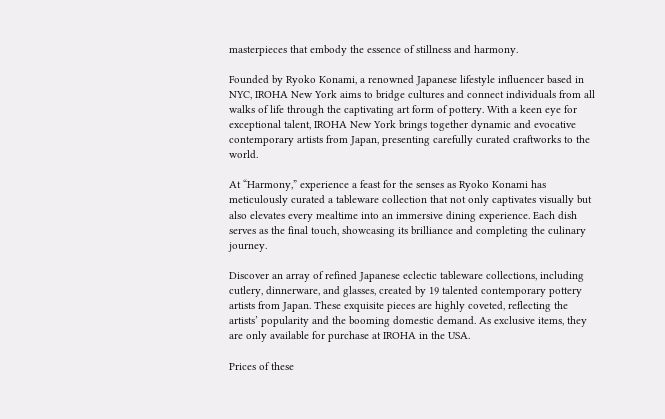masterpieces that embody the essence of stillness and harmony.

Founded by Ryoko Konami, a renowned Japanese lifestyle influencer based in NYC, IROHA New York aims to bridge cultures and connect individuals from all walks of life through the captivating art form of pottery. With a keen eye for exceptional talent, IROHA New York brings together dynamic and evocative contemporary artists from Japan, presenting carefully curated craftworks to the world.

At “Harmony,” experience a feast for the senses as Ryoko Konami has meticulously curated a tableware collection that not only captivates visually but also elevates every mealtime into an immersive dining experience. Each dish serves as the final touch, showcasing its brilliance and completing the culinary journey.

Discover an array of refined Japanese eclectic tableware collections, including cutlery, dinnerware, and glasses, created by 19 talented contemporary pottery artists from Japan. These exquisite pieces are highly coveted, reflecting the artists’ popularity and the booming domestic demand. As exclusive items, they are only available for purchase at IROHA in the USA.

Prices of these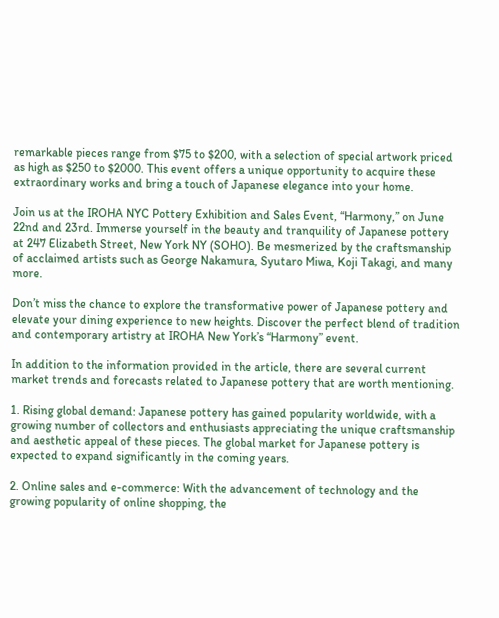remarkable pieces range from $75 to $200, with a selection of special artwork priced as high as $250 to $2000. This event offers a unique opportunity to acquire these extraordinary works and bring a touch of Japanese elegance into your home.

Join us at the IROHA NYC Pottery Exhibition and Sales Event, “Harmony,” on June 22nd and 23rd. Immerse yourself in the beauty and tranquility of Japanese pottery at 247 Elizabeth Street, New York NY (SOHO). Be mesmerized by the craftsmanship of acclaimed artists such as George Nakamura, Syutaro Miwa, Koji Takagi, and many more.

Don’t miss the chance to explore the transformative power of Japanese pottery and elevate your dining experience to new heights. Discover the perfect blend of tradition and contemporary artistry at IROHA New York’s “Harmony” event.

In addition to the information provided in the article, there are several current market trends and forecasts related to Japanese pottery that are worth mentioning.

1. Rising global demand: Japanese pottery has gained popularity worldwide, with a growing number of collectors and enthusiasts appreciating the unique craftsmanship and aesthetic appeal of these pieces. The global market for Japanese pottery is expected to expand significantly in the coming years.

2. Online sales and e-commerce: With the advancement of technology and the growing popularity of online shopping, the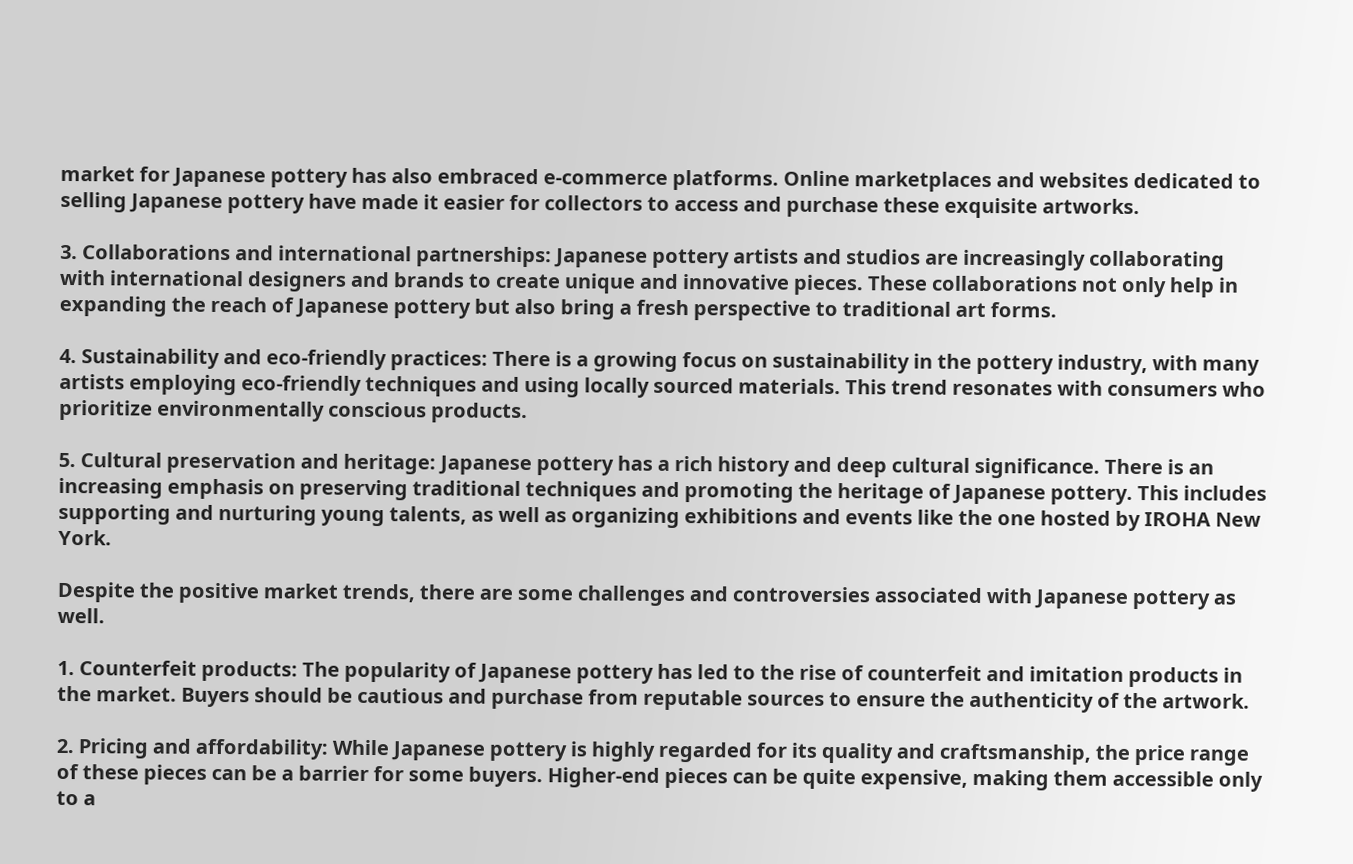market for Japanese pottery has also embraced e-commerce platforms. Online marketplaces and websites dedicated to selling Japanese pottery have made it easier for collectors to access and purchase these exquisite artworks.

3. Collaborations and international partnerships: Japanese pottery artists and studios are increasingly collaborating with international designers and brands to create unique and innovative pieces. These collaborations not only help in expanding the reach of Japanese pottery but also bring a fresh perspective to traditional art forms.

4. Sustainability and eco-friendly practices: There is a growing focus on sustainability in the pottery industry, with many artists employing eco-friendly techniques and using locally sourced materials. This trend resonates with consumers who prioritize environmentally conscious products.

5. Cultural preservation and heritage: Japanese pottery has a rich history and deep cultural significance. There is an increasing emphasis on preserving traditional techniques and promoting the heritage of Japanese pottery. This includes supporting and nurturing young talents, as well as organizing exhibitions and events like the one hosted by IROHA New York.

Despite the positive market trends, there are some challenges and controversies associated with Japanese pottery as well.

1. Counterfeit products: The popularity of Japanese pottery has led to the rise of counterfeit and imitation products in the market. Buyers should be cautious and purchase from reputable sources to ensure the authenticity of the artwork.

2. Pricing and affordability: While Japanese pottery is highly regarded for its quality and craftsmanship, the price range of these pieces can be a barrier for some buyers. Higher-end pieces can be quite expensive, making them accessible only to a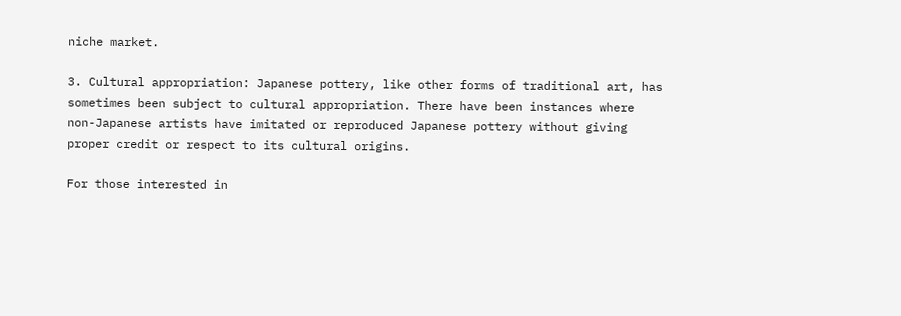niche market.

3. Cultural appropriation: Japanese pottery, like other forms of traditional art, has sometimes been subject to cultural appropriation. There have been instances where non-Japanese artists have imitated or reproduced Japanese pottery without giving proper credit or respect to its cultural origins.

For those interested in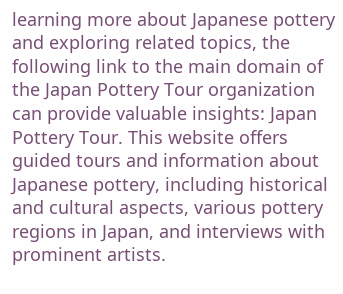learning more about Japanese pottery and exploring related topics, the following link to the main domain of the Japan Pottery Tour organization can provide valuable insights: Japan Pottery Tour. This website offers guided tours and information about Japanese pottery, including historical and cultural aspects, various pottery regions in Japan, and interviews with prominent artists.